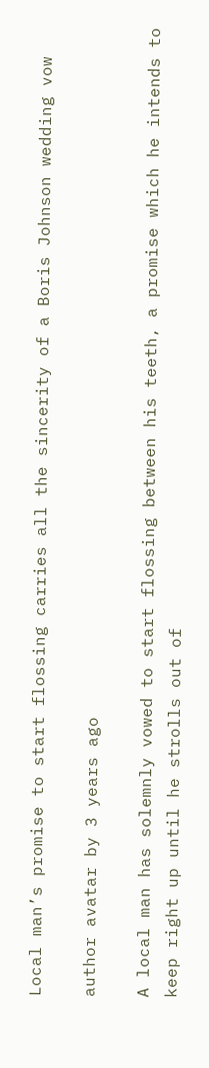Local man’s promise to start flossing carries all the sincerity of a Boris Johnson wedding vow

author avatar by 3 years ago

A local man has solemnly vowed to start flossing between his teeth, a promise which he intends to keep right up until he strolls out of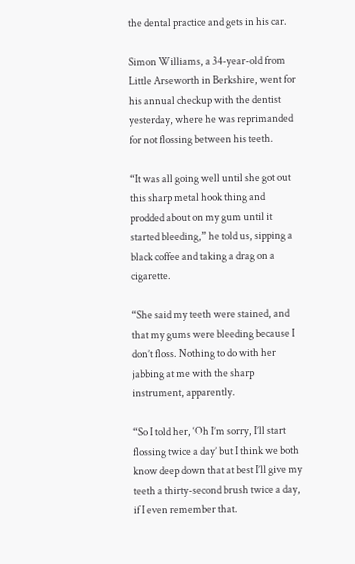the dental practice and gets in his car.

Simon Williams, a 34-year-old from Little Arseworth in Berkshire, went for his annual checkup with the dentist yesterday, where he was reprimanded for not flossing between his teeth.

“It was all going well until she got out this sharp metal hook thing and prodded about on my gum until it started bleeding,” he told us, sipping a black coffee and taking a drag on a cigarette.

“She said my teeth were stained, and that my gums were bleeding because I don’t floss. Nothing to do with her jabbing at me with the sharp instrument, apparently.

“So I told her, ‘Oh I’m sorry, I’ll start flossing twice a day’ but I think we both know deep down that at best I’ll give my teeth a thirty-second brush twice a day, if I even remember that.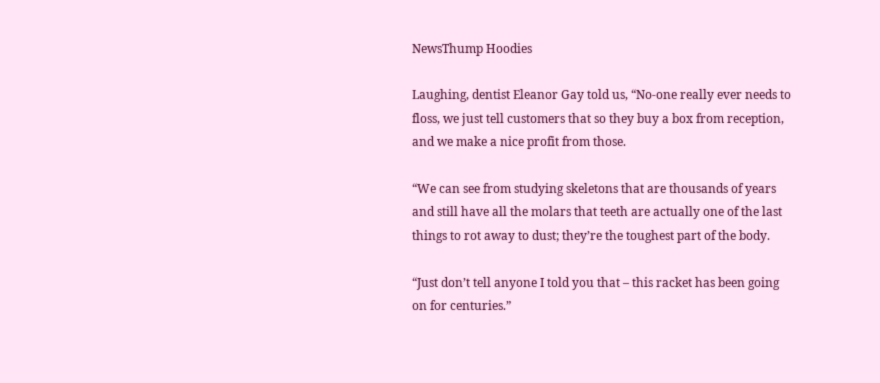NewsThump Hoodies

Laughing, dentist Eleanor Gay told us, “No-one really ever needs to floss, we just tell customers that so they buy a box from reception, and we make a nice profit from those.

“We can see from studying skeletons that are thousands of years and still have all the molars that teeth are actually one of the last things to rot away to dust; they’re the toughest part of the body.

“Just don’t tell anyone I told you that – this racket has been going on for centuries.”